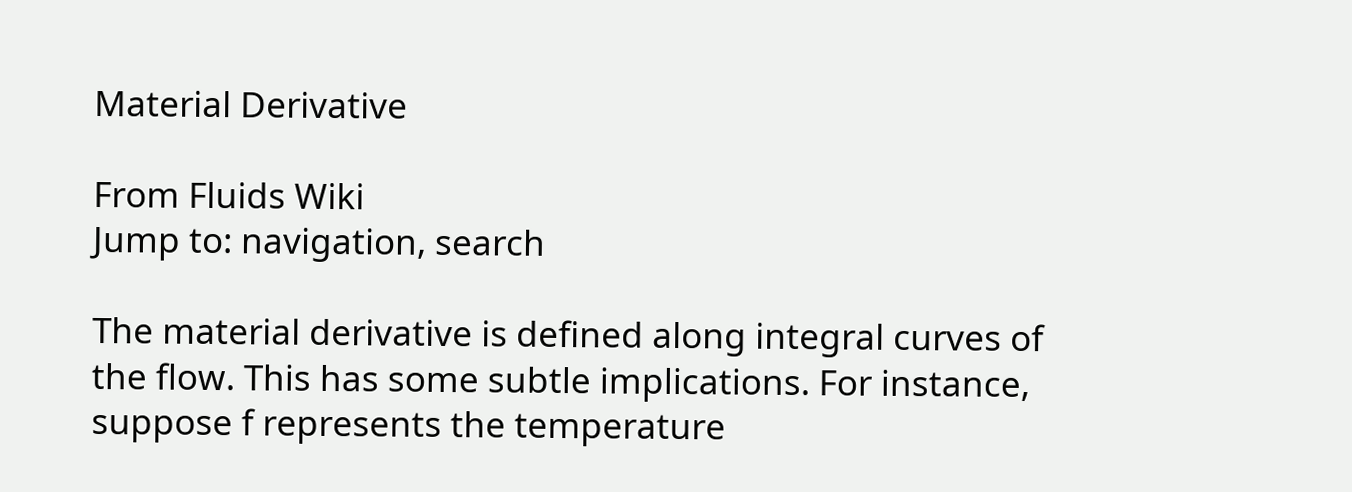Material Derivative

From Fluids Wiki
Jump to: navigation, search

The material derivative is defined along integral curves of the flow. This has some subtle implications. For instance, suppose f represents the temperature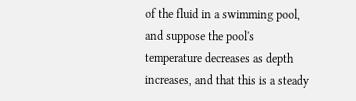of the fluid in a swimming pool, and suppose the pool's temperature decreases as depth increases, and that this is a steady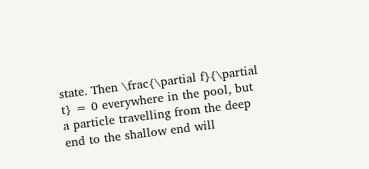state. Then \frac{\partial f}{\partial t} = 0 everywhere in the pool, but a particle travelling from the deep end to the shallow end will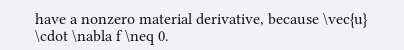have a nonzero material derivative, because \vec{u} \cdot \nabla f \neq 0.